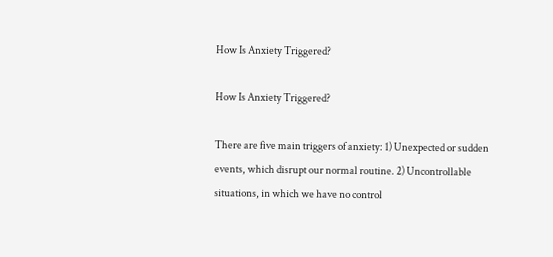How Is Anxiety Triggered?

How Is Anxiety Triggered?

There are five main triggers of anxiety: 1) Unexpected or sudden events, which disrupt our normal routine. 2) Uncontrollable situations, in which we have no control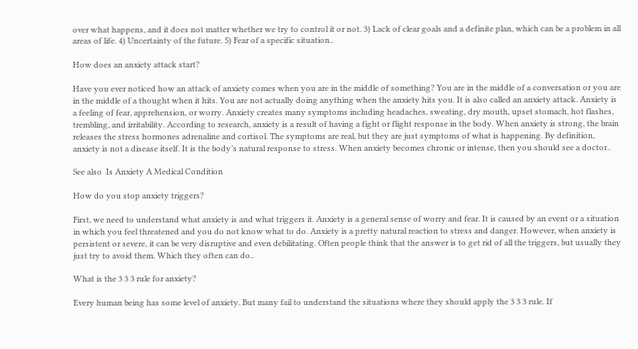over what happens, and it does not matter whether we try to control it or not. 3) Lack of clear goals and a definite plan, which can be a problem in all areas of life. 4) Uncertainty of the future. 5) Fear of a specific situation..

How does an anxiety attack start?

Have you ever noticed how an attack of anxiety comes when you are in the middle of something? You are in the middle of a conversation or you are in the middle of a thought when it hits. You are not actually doing anything when the anxiety hits you. It is also called an anxiety attack. Anxiety is a feeling of fear, apprehension, or worry. Anxiety creates many symptoms including headaches, sweating, dry mouth, upset stomach, hot flashes, trembling, and irritability. According to research, anxiety is a result of having a fight or flight response in the body. When anxiety is strong, the brain releases the stress hormones adrenaline and cortisol. The symptoms are real, but they are just symptoms of what is happening. By definition, anxiety is not a disease itself. It is the body’s natural response to stress. When anxiety becomes chronic or intense, then you should see a doctor..

See also  Is Anxiety A Medical Condition

How do you stop anxiety triggers?

First, we need to understand what anxiety is and what triggers it. Anxiety is a general sense of worry and fear. It is caused by an event or a situation in which you feel threatened and you do not know what to do. Anxiety is a pretty natural reaction to stress and danger. However, when anxiety is persistent or severe, it can be very disruptive and even debilitating. Often people think that the answer is to get rid of all the triggers, but usually they just try to avoid them. Which they often can do..

What is the 3 3 3 rule for anxiety?

Every human being has some level of anxiety. But many fail to understand the situations where they should apply the 3 3 3 rule. If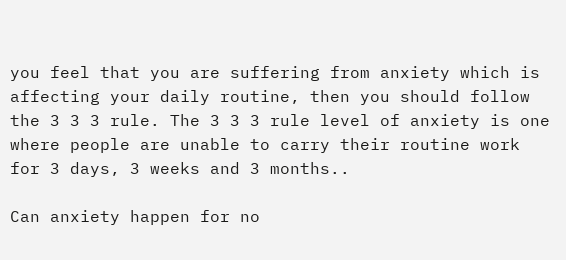you feel that you are suffering from anxiety which is affecting your daily routine, then you should follow the 3 3 3 rule. The 3 3 3 rule level of anxiety is one where people are unable to carry their routine work for 3 days, 3 weeks and 3 months..

Can anxiety happen for no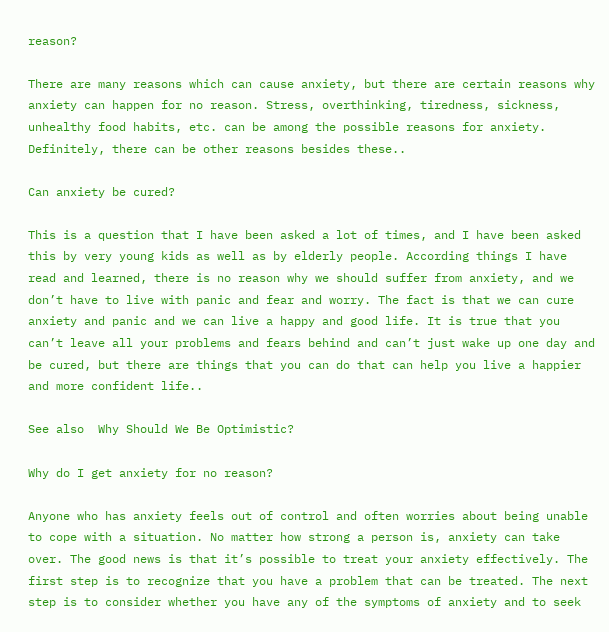reason?

There are many reasons which can cause anxiety, but there are certain reasons why anxiety can happen for no reason. Stress, overthinking, tiredness, sickness, unhealthy food habits, etc. can be among the possible reasons for anxiety. Definitely, there can be other reasons besides these..

Can anxiety be cured?

This is a question that I have been asked a lot of times, and I have been asked this by very young kids as well as by elderly people. According things I have read and learned, there is no reason why we should suffer from anxiety, and we don’t have to live with panic and fear and worry. The fact is that we can cure anxiety and panic and we can live a happy and good life. It is true that you can’t leave all your problems and fears behind and can’t just wake up one day and be cured, but there are things that you can do that can help you live a happier and more confident life..

See also  Why Should We Be Optimistic?

Why do I get anxiety for no reason?

Anyone who has anxiety feels out of control and often worries about being unable to cope with a situation. No matter how strong a person is, anxiety can take over. The good news is that it’s possible to treat your anxiety effectively. The first step is to recognize that you have a problem that can be treated. The next step is to consider whether you have any of the symptoms of anxiety and to seek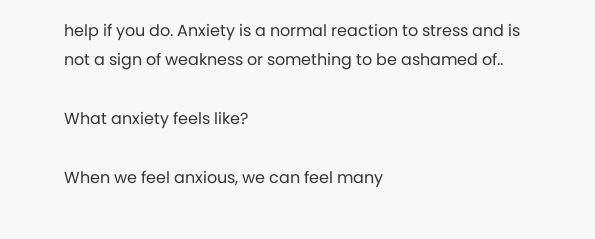help if you do. Anxiety is a normal reaction to stress and is not a sign of weakness or something to be ashamed of..

What anxiety feels like?

When we feel anxious, we can feel many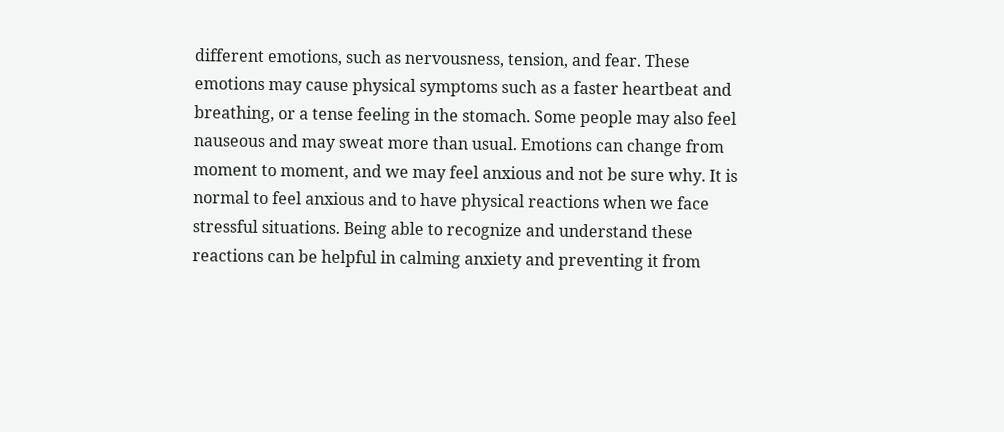different emotions, such as nervousness, tension, and fear. These emotions may cause physical symptoms such as a faster heartbeat and breathing, or a tense feeling in the stomach. Some people may also feel nauseous and may sweat more than usual. Emotions can change from moment to moment, and we may feel anxious and not be sure why. It is normal to feel anxious and to have physical reactions when we face stressful situations. Being able to recognize and understand these reactions can be helpful in calming anxiety and preventing it from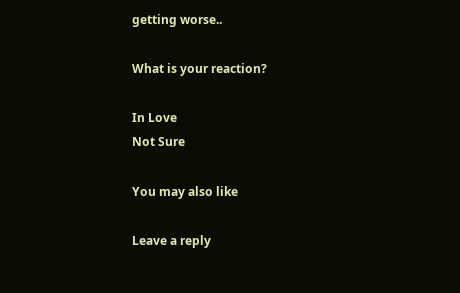getting worse..

What is your reaction?

In Love
Not Sure

You may also like

Leave a reply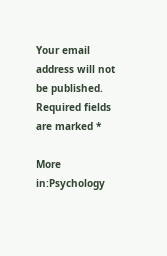Your email address will not be published. Required fields are marked *

More in:Psychology